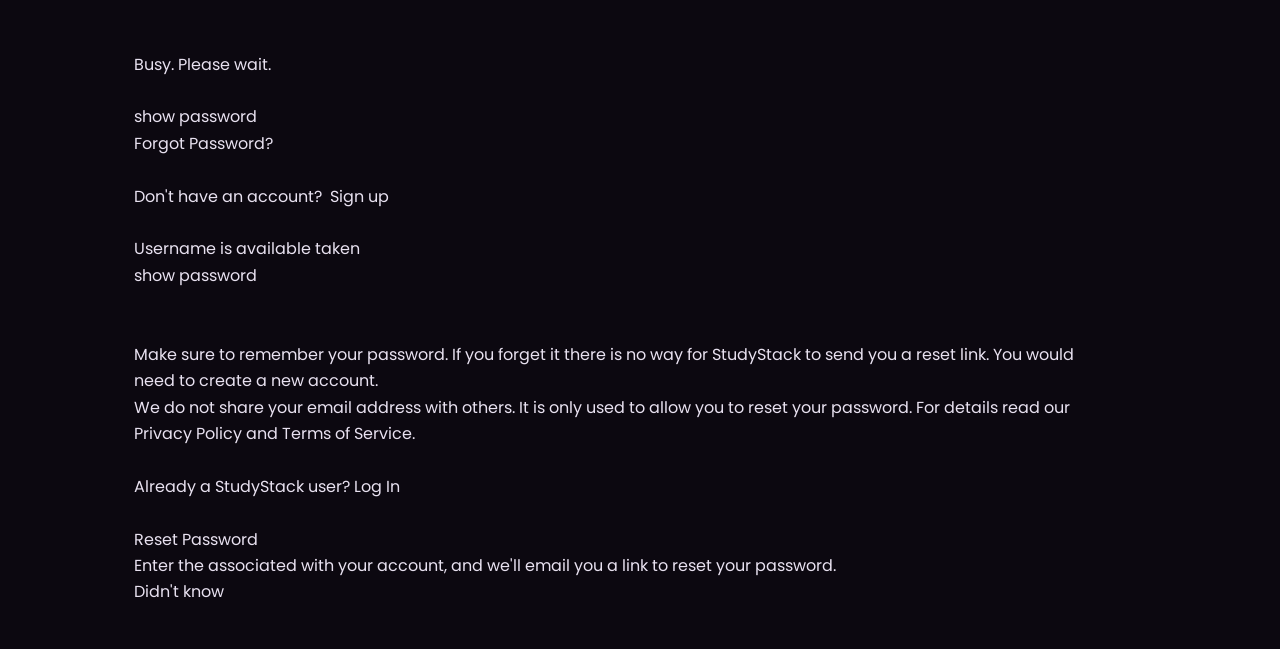Busy. Please wait.

show password
Forgot Password?

Don't have an account?  Sign up

Username is available taken
show password


Make sure to remember your password. If you forget it there is no way for StudyStack to send you a reset link. You would need to create a new account.
We do not share your email address with others. It is only used to allow you to reset your password. For details read our Privacy Policy and Terms of Service.

Already a StudyStack user? Log In

Reset Password
Enter the associated with your account, and we'll email you a link to reset your password.
Didn't know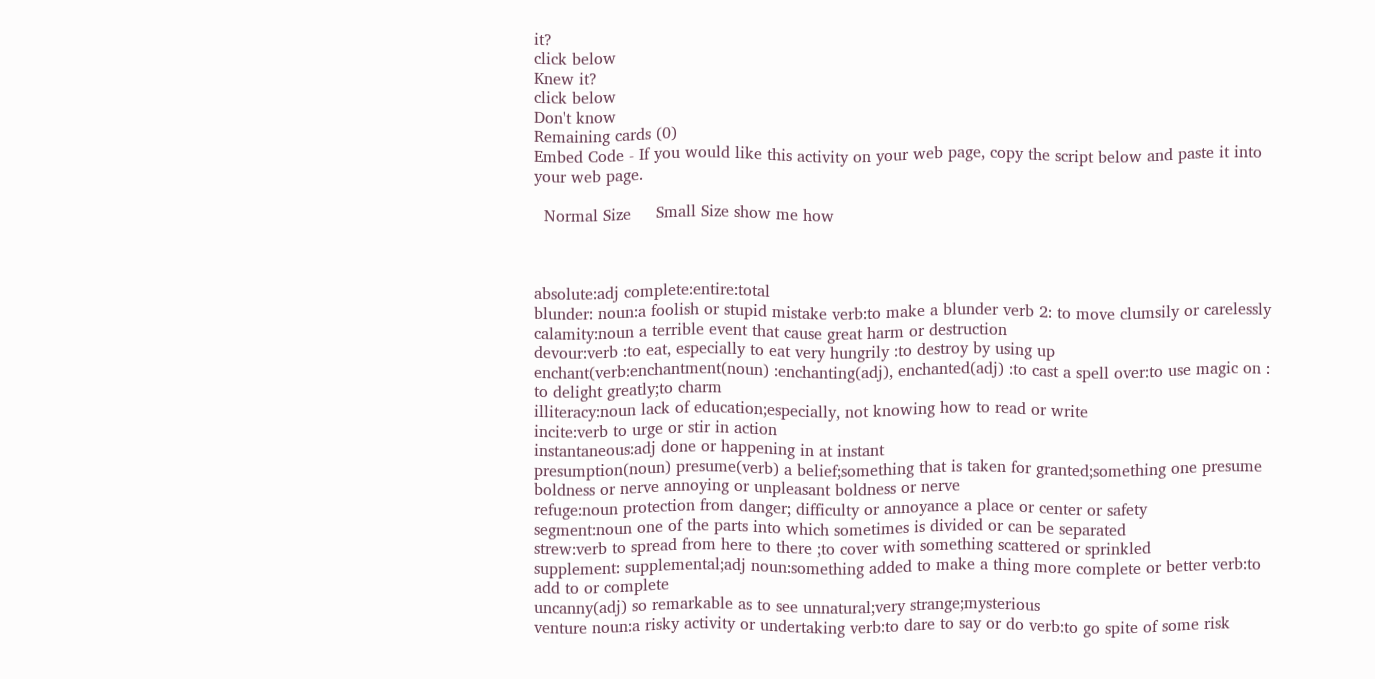it?
click below
Knew it?
click below
Don't know
Remaining cards (0)
Embed Code - If you would like this activity on your web page, copy the script below and paste it into your web page.

  Normal Size     Small Size show me how



absolute:adj complete:entire:total
blunder: noun:a foolish or stupid mistake verb:to make a blunder verb 2: to move clumsily or carelessly
calamity:noun a terrible event that cause great harm or destruction
devour:verb :to eat, especially to eat very hungrily :to destroy by using up
enchant(verb:enchantment(noun) :enchanting(adj), enchanted(adj) :to cast a spell over:to use magic on : to delight greatly;to charm
illiteracy:noun lack of education;especially, not knowing how to read or write
incite:verb to urge or stir in action
instantaneous:adj done or happening in at instant
presumption(noun) presume(verb) a belief;something that is taken for granted;something one presume boldness or nerve annoying or unpleasant boldness or nerve
refuge:noun protection from danger; difficulty or annoyance a place or center or safety
segment:noun one of the parts into which sometimes is divided or can be separated
strew:verb to spread from here to there ;to cover with something scattered or sprinkled
supplement: supplemental;adj noun:something added to make a thing more complete or better verb:to add to or complete
uncanny(adj) so remarkable as to see unnatural;very strange;mysterious
venture noun:a risky activity or undertaking verb:to dare to say or do verb:to go spite of some risk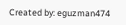Created by: eguzman474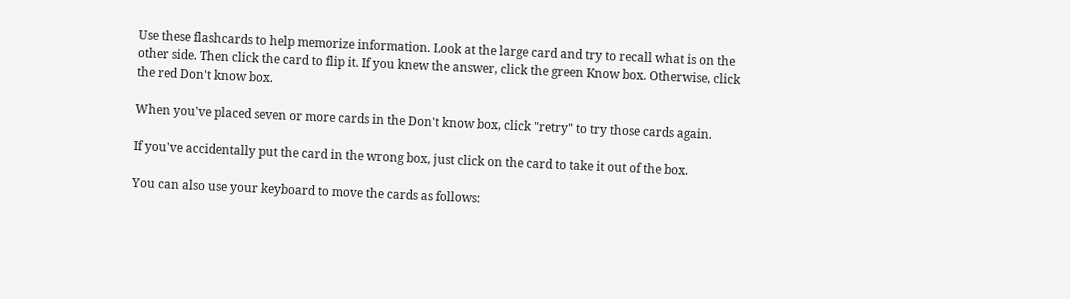Use these flashcards to help memorize information. Look at the large card and try to recall what is on the other side. Then click the card to flip it. If you knew the answer, click the green Know box. Otherwise, click the red Don't know box.

When you've placed seven or more cards in the Don't know box, click "retry" to try those cards again.

If you've accidentally put the card in the wrong box, just click on the card to take it out of the box.

You can also use your keyboard to move the cards as follows: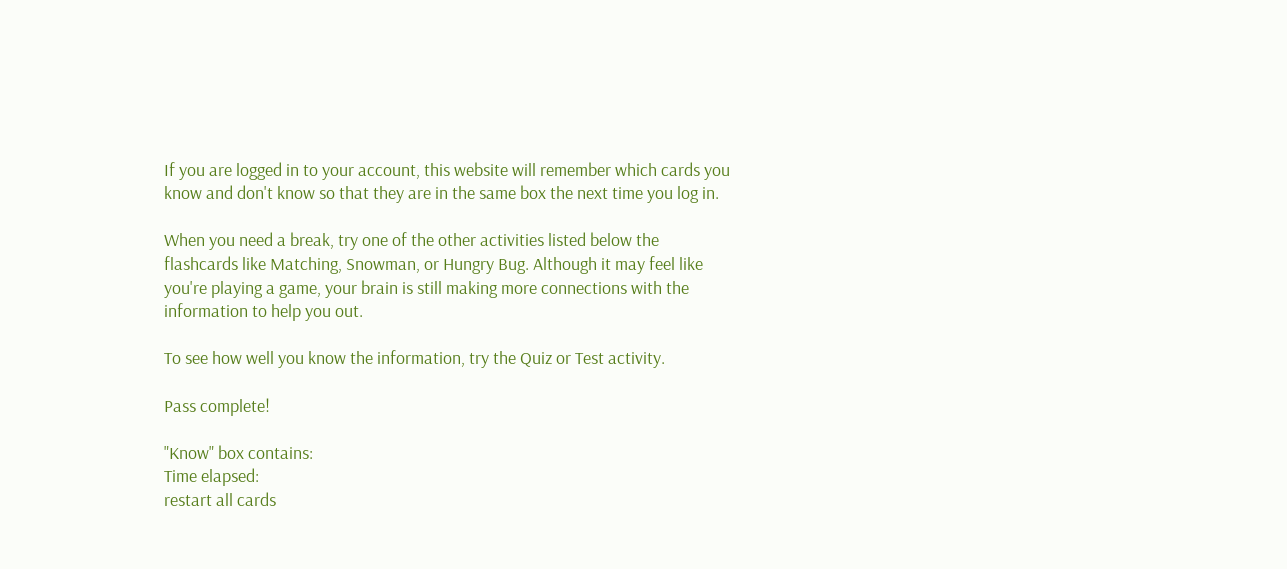If you are logged in to your account, this website will remember which cards you know and don't know so that they are in the same box the next time you log in.

When you need a break, try one of the other activities listed below the flashcards like Matching, Snowman, or Hungry Bug. Although it may feel like you're playing a game, your brain is still making more connections with the information to help you out.

To see how well you know the information, try the Quiz or Test activity.

Pass complete!

"Know" box contains:
Time elapsed:
restart all cards